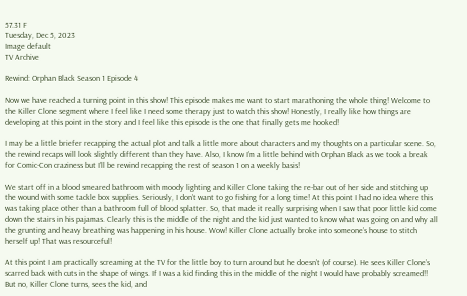57.31 F
Tuesday, Dec 5, 2023
Image default
TV Archive

Rewind: Orphan Black Season 1 Episode 4

Now we have reached a turning point in this show! This episode makes me want to start marathoning the whole thing! Welcome to the Killer Clone segment where I feel like I need some therapy just to watch this show! Honestly, I really like how things are developing at this point in the story and I feel like this episode is the one that finally gets me hooked!

I may be a little briefer recapping the actual plot and talk a little more about characters and my thoughts on a particular scene. So, the rewind recaps will look slightly different than they have. Also, I know I’m a little behind with Orphan Black as we took a break for Comic-Con craziness but I’ll be rewind recapping the rest of season 1 on a weekly basis!

We start off in a blood smeared bathroom with moody lighting and Killer Clone taking the re-bar out of her side and stitching up the wound with some tackle box supplies. Seriously, I don’t want to go fishing for a long time! At this point I had no idea where this was taking place other than a bathroom full of blood splatter. So, that made it really surprising when I saw that poor little kid come down the stairs in his pajamas. Clearly this is the middle of the night and the kid just wanted to know what was going on and why all the grunting and heavy breathing was happening in his house. Wow! Killer Clone actually broke into someone’s house to stitch herself up! That was resourceful!

At this point I am practically screaming at the TV for the little boy to turn around but he doesn’t (of course). He sees Killer Clone’s scarred back with cuts in the shape of wings. If I was a kid finding this in the middle of the night I would have probably screamed!! But no, Killer Clone turns, sees the kid, and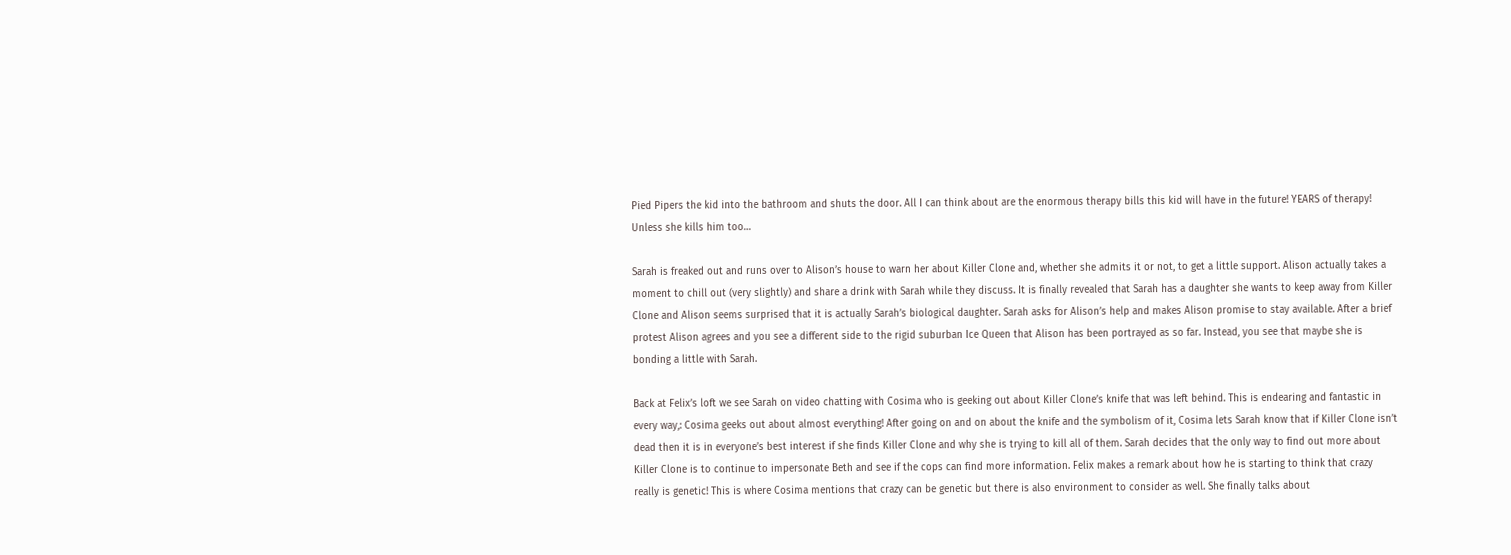Pied Pipers the kid into the bathroom and shuts the door. All I can think about are the enormous therapy bills this kid will have in the future! YEARS of therapy! Unless she kills him too…

Sarah is freaked out and runs over to Alison’s house to warn her about Killer Clone and, whether she admits it or not, to get a little support. Alison actually takes a moment to chill out (very slightly) and share a drink with Sarah while they discuss. It is finally revealed that Sarah has a daughter she wants to keep away from Killer Clone and Alison seems surprised that it is actually Sarah’s biological daughter. Sarah asks for Alison’s help and makes Alison promise to stay available. After a brief protest Alison agrees and you see a different side to the rigid suburban Ice Queen that Alison has been portrayed as so far. Instead, you see that maybe she is bonding a little with Sarah.

Back at Felix’s loft we see Sarah on video chatting with Cosima who is geeking out about Killer Clone’s knife that was left behind. This is endearing and fantastic in every way,: Cosima geeks out about almost everything! After going on and on about the knife and the symbolism of it, Cosima lets Sarah know that if Killer Clone isn’t dead then it is in everyone’s best interest if she finds Killer Clone and why she is trying to kill all of them. Sarah decides that the only way to find out more about Killer Clone is to continue to impersonate Beth and see if the cops can find more information. Felix makes a remark about how he is starting to think that crazy really is genetic! This is where Cosima mentions that crazy can be genetic but there is also environment to consider as well. She finally talks about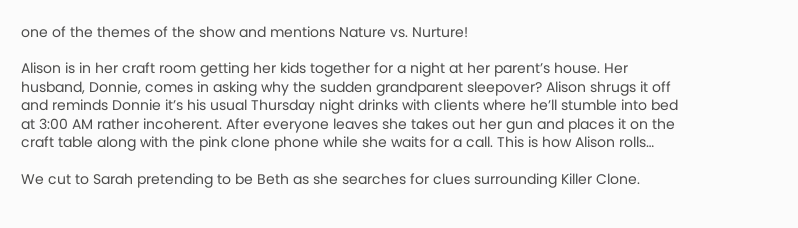one of the themes of the show and mentions Nature vs. Nurture!

Alison is in her craft room getting her kids together for a night at her parent’s house. Her husband, Donnie, comes in asking why the sudden grandparent sleepover? Alison shrugs it off and reminds Donnie it’s his usual Thursday night drinks with clients where he’ll stumble into bed at 3:00 AM rather incoherent. After everyone leaves she takes out her gun and places it on the craft table along with the pink clone phone while she waits for a call. This is how Alison rolls…

We cut to Sarah pretending to be Beth as she searches for clues surrounding Killer Clone.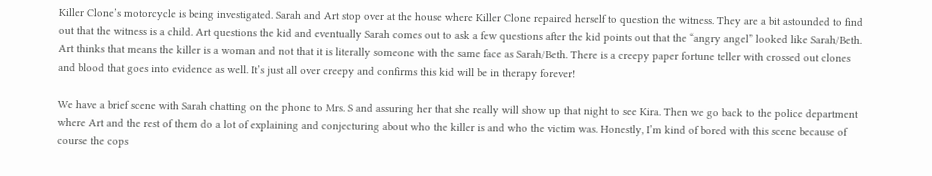Killer Clone’s motorcycle is being investigated. Sarah and Art stop over at the house where Killer Clone repaired herself to question the witness. They are a bit astounded to find out that the witness is a child. Art questions the kid and eventually Sarah comes out to ask a few questions after the kid points out that the “angry angel” looked like Sarah/Beth. Art thinks that means the killer is a woman and not that it is literally someone with the same face as Sarah/Beth. There is a creepy paper fortune teller with crossed out clones and blood that goes into evidence as well. It’s just all over creepy and confirms this kid will be in therapy forever!

We have a brief scene with Sarah chatting on the phone to Mrs. S and assuring her that she really will show up that night to see Kira. Then we go back to the police department where Art and the rest of them do a lot of explaining and conjecturing about who the killer is and who the victim was. Honestly, I’m kind of bored with this scene because of course the cops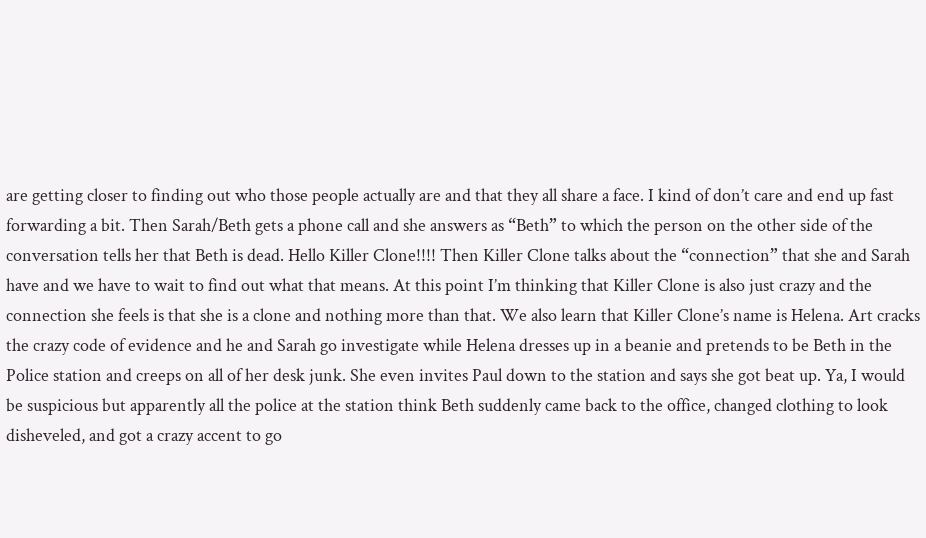are getting closer to finding out who those people actually are and that they all share a face. I kind of don’t care and end up fast forwarding a bit. Then Sarah/Beth gets a phone call and she answers as “Beth” to which the person on the other side of the conversation tells her that Beth is dead. Hello Killer Clone!!!! Then Killer Clone talks about the “connection” that she and Sarah have and we have to wait to find out what that means. At this point I’m thinking that Killer Clone is also just crazy and the connection she feels is that she is a clone and nothing more than that. We also learn that Killer Clone’s name is Helena. Art cracks the crazy code of evidence and he and Sarah go investigate while Helena dresses up in a beanie and pretends to be Beth in the Police station and creeps on all of her desk junk. She even invites Paul down to the station and says she got beat up. Ya, I would be suspicious but apparently all the police at the station think Beth suddenly came back to the office, changed clothing to look disheveled, and got a crazy accent to go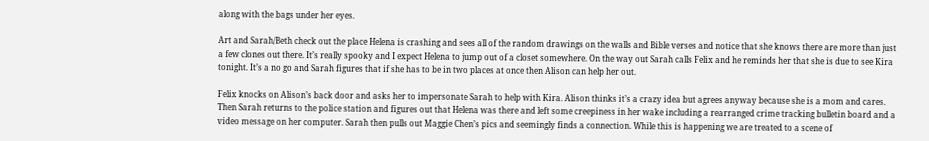along with the bags under her eyes.

Art and Sarah/Beth check out the place Helena is crashing and sees all of the random drawings on the walls and Bible verses and notice that she knows there are more than just a few clones out there. It’s really spooky and I expect Helena to jump out of a closet somewhere. On the way out Sarah calls Felix and he reminds her that she is due to see Kira tonight. It’s a no go and Sarah figures that if she has to be in two places at once then Alison can help her out.

Felix knocks on Alison’s back door and asks her to impersonate Sarah to help with Kira. Alison thinks it’s a crazy idea but agrees anyway because she is a mom and cares. Then Sarah returns to the police station and figures out that Helena was there and left some creepiness in her wake including a rearranged crime tracking bulletin board and a video message on her computer. Sarah then pulls out Maggie Chen’s pics and seemingly finds a connection. While this is happening we are treated to a scene of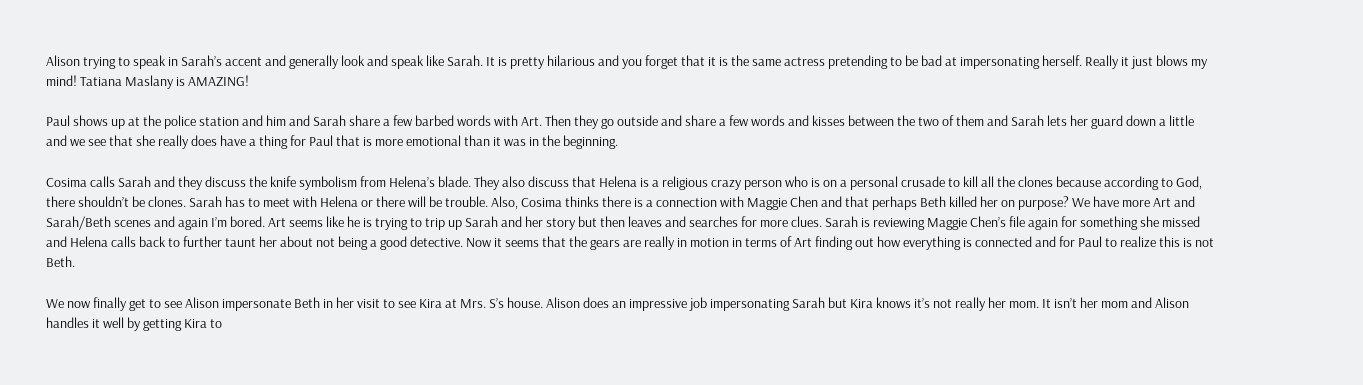Alison trying to speak in Sarah’s accent and generally look and speak like Sarah. It is pretty hilarious and you forget that it is the same actress pretending to be bad at impersonating herself. Really it just blows my mind! Tatiana Maslany is AMAZING!

Paul shows up at the police station and him and Sarah share a few barbed words with Art. Then they go outside and share a few words and kisses between the two of them and Sarah lets her guard down a little and we see that she really does have a thing for Paul that is more emotional than it was in the beginning.

Cosima calls Sarah and they discuss the knife symbolism from Helena’s blade. They also discuss that Helena is a religious crazy person who is on a personal crusade to kill all the clones because according to God, there shouldn’t be clones. Sarah has to meet with Helena or there will be trouble. Also, Cosima thinks there is a connection with Maggie Chen and that perhaps Beth killed her on purpose? We have more Art and Sarah/Beth scenes and again I’m bored. Art seems like he is trying to trip up Sarah and her story but then leaves and searches for more clues. Sarah is reviewing Maggie Chen’s file again for something she missed and Helena calls back to further taunt her about not being a good detective. Now it seems that the gears are really in motion in terms of Art finding out how everything is connected and for Paul to realize this is not Beth.

We now finally get to see Alison impersonate Beth in her visit to see Kira at Mrs. S’s house. Alison does an impressive job impersonating Sarah but Kira knows it’s not really her mom. It isn’t her mom and Alison handles it well by getting Kira to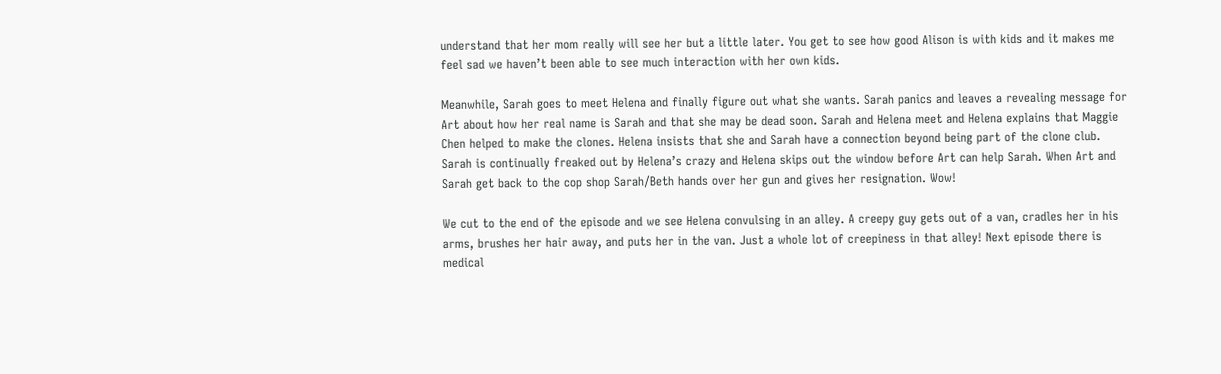understand that her mom really will see her but a little later. You get to see how good Alison is with kids and it makes me feel sad we haven’t been able to see much interaction with her own kids.

Meanwhile, Sarah goes to meet Helena and finally figure out what she wants. Sarah panics and leaves a revealing message for Art about how her real name is Sarah and that she may be dead soon. Sarah and Helena meet and Helena explains that Maggie Chen helped to make the clones. Helena insists that she and Sarah have a connection beyond being part of the clone club. Sarah is continually freaked out by Helena’s crazy and Helena skips out the window before Art can help Sarah. When Art and Sarah get back to the cop shop Sarah/Beth hands over her gun and gives her resignation. Wow!

We cut to the end of the episode and we see Helena convulsing in an alley. A creepy guy gets out of a van, cradles her in his arms, brushes her hair away, and puts her in the van. Just a whole lot of creepiness in that alley! Next episode there is medical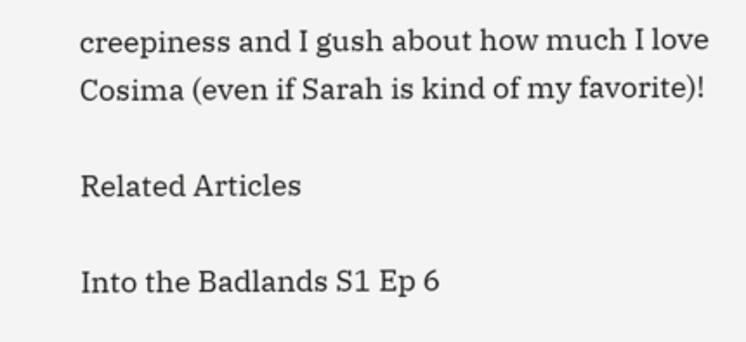creepiness and I gush about how much I love Cosima (even if Sarah is kind of my favorite)!

Related Articles

Into the Badlands S1 Ep 6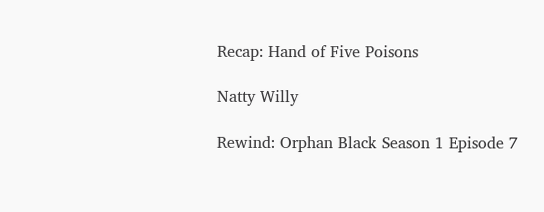Recap: Hand of Five Poisons

Natty Willy

Rewind: Orphan Black Season 1 Episode 7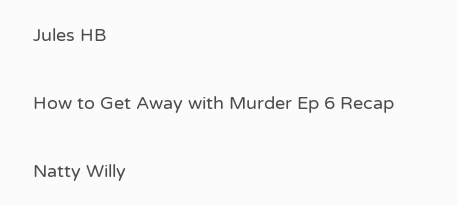Jules HB

How to Get Away with Murder Ep 6 Recap

Natty Willy